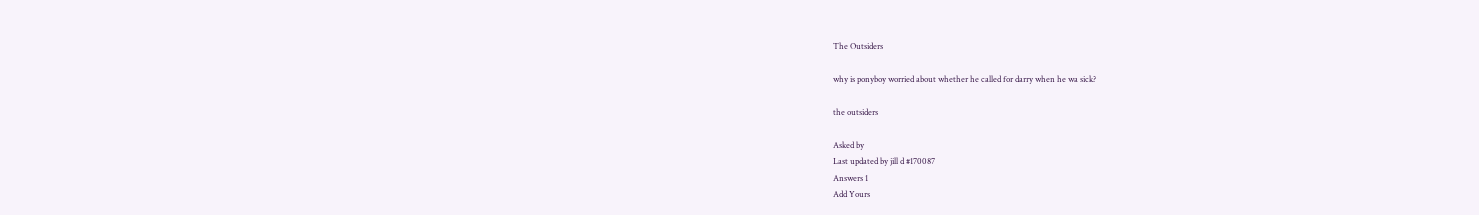The Outsiders

why is ponyboy worried about whether he called for darry when he wa sick?

the outsiders

Asked by
Last updated by jill d #170087
Answers 1
Add Yours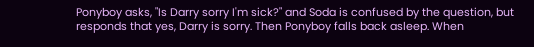Ponyboy asks, "Is Darry sorry I'm sick?" and Soda is confused by the question, but responds that yes, Darry is sorry. Then Ponyboy falls back asleep. When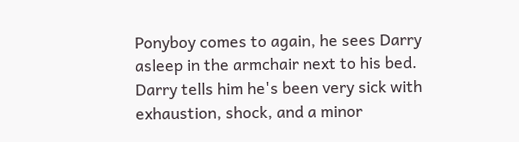Ponyboy comes to again, he sees Darry asleep in the armchair next to his bed. Darry tells him he's been very sick with exhaustion, shock, and a minor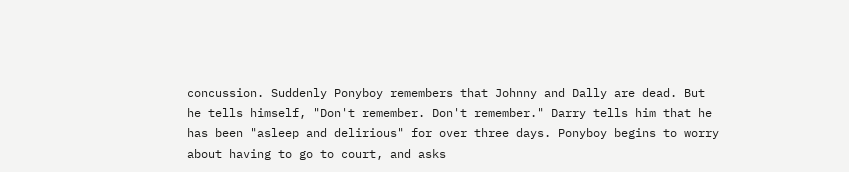concussion. Suddenly Ponyboy remembers that Johnny and Dally are dead. But he tells himself, "Don't remember. Don't remember." Darry tells him that he has been "asleep and delirious" for over three days. Ponyboy begins to worry about having to go to court, and asks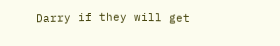Darry if they will get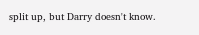split up, but Darry doesn't know.